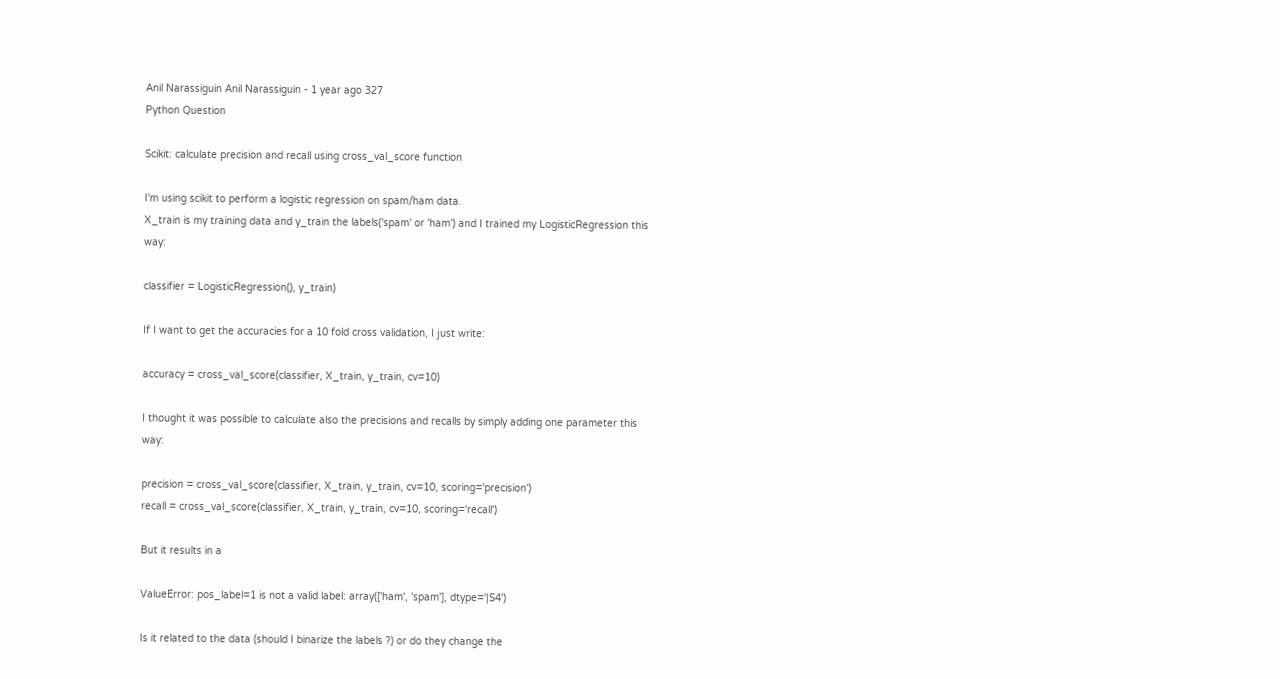Anil Narassiguin Anil Narassiguin - 1 year ago 327
Python Question

Scikit: calculate precision and recall using cross_val_score function

I'm using scikit to perform a logistic regression on spam/ham data.
X_train is my training data and y_train the labels('spam' or 'ham') and I trained my LogisticRegression this way:

classifier = LogisticRegression(), y_train)

If I want to get the accuracies for a 10 fold cross validation, I just write:

accuracy = cross_val_score(classifier, X_train, y_train, cv=10)

I thought it was possible to calculate also the precisions and recalls by simply adding one parameter this way:

precision = cross_val_score(classifier, X_train, y_train, cv=10, scoring='precision')
recall = cross_val_score(classifier, X_train, y_train, cv=10, scoring='recall')

But it results in a

ValueError: pos_label=1 is not a valid label: array(['ham', 'spam'], dtype='|S4')

Is it related to the data (should I binarize the labels ?) or do they change the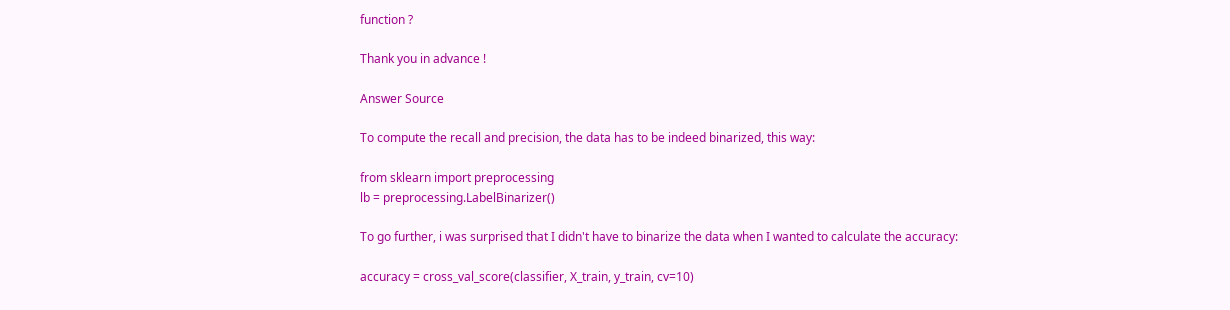function ?

Thank you in advance !

Answer Source

To compute the recall and precision, the data has to be indeed binarized, this way:

from sklearn import preprocessing
lb = preprocessing.LabelBinarizer()

To go further, i was surprised that I didn't have to binarize the data when I wanted to calculate the accuracy:

accuracy = cross_val_score(classifier, X_train, y_train, cv=10)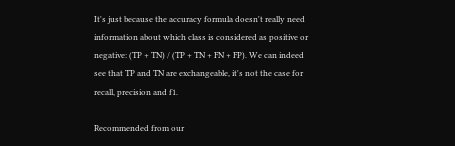It's just because the accuracy formula doesn't really need information about which class is considered as positive or negative: (TP + TN) / (TP + TN + FN + FP). We can indeed see that TP and TN are exchangeable, it's not the case for recall, precision and f1.

Recommended from our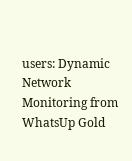users: Dynamic Network Monitoring from WhatsUp Gold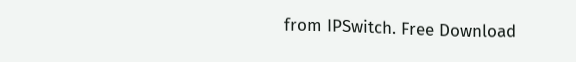from IPSwitch. Free Download